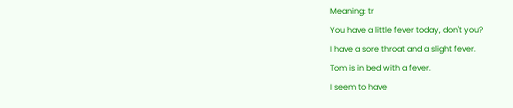Meaning: tr
You have a little fever today, don't you?
I have a sore throat and a slight fever.
Tom is in bed with a fever.
I seem to have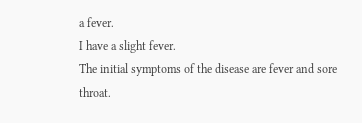a fever.
I have a slight fever.
The initial symptoms of the disease are fever and sore throat.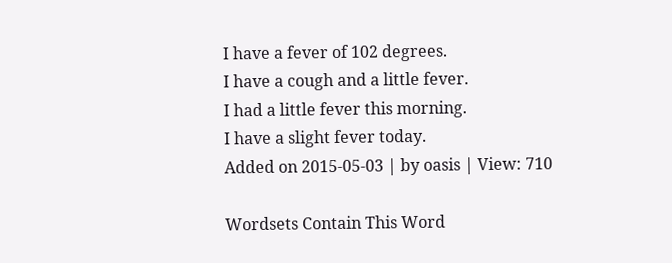I have a fever of 102 degrees.
I have a cough and a little fever.
I had a little fever this morning.
I have a slight fever today.
Added on 2015-05-03 | by oasis | View: 710

Wordsets Contain This Word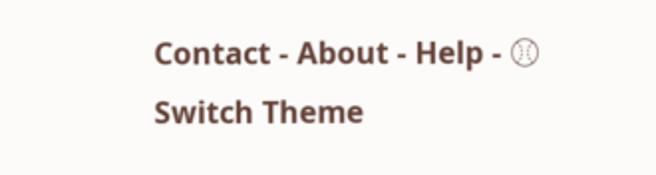Contact - About - Help - ⚾ Switch Theme